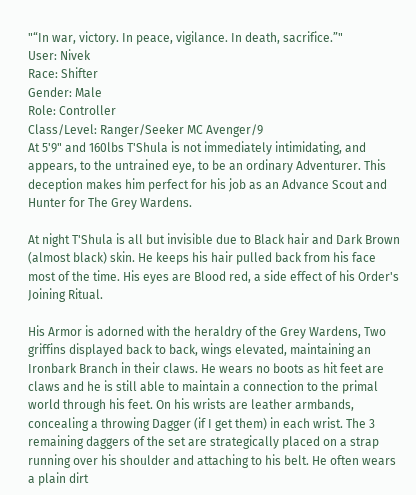"“In war, victory. In peace, vigilance. In death, sacrifice.”"
User: Nivek
Race: Shifter
Gender: Male
Role: Controller
Class/Level: Ranger/Seeker MC Avenger/9
At 5'9" and 160lbs T'Shula is not immediately intimidating, and appears, to the untrained eye, to be an ordinary Adventurer. This deception makes him perfect for his job as an Advance Scout and Hunter for The Grey Wardens.

At night T'Shula is all but invisible due to Black hair and Dark Brown (almost black) skin. He keeps his hair pulled back from his face most of the time. His eyes are Blood red, a side effect of his Order's Joining Ritual.

His Armor is adorned with the heraldry of the Grey Wardens, Two griffins displayed back to back, wings elevated, maintaining an Ironbark Branch in their claws. He wears no boots as hit feet are claws and he is still able to maintain a connection to the primal world through his feet. On his wrists are leather armbands, concealing a throwing Dagger (if I get them) in each wrist. The 3 remaining daggers of the set are strategically placed on a strap running over his shoulder and attaching to his belt. He often wears a plain dirt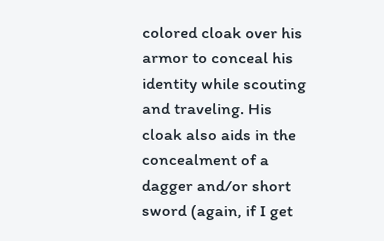colored cloak over his armor to conceal his identity while scouting and traveling. His cloak also aids in the concealment of a dagger and/or short sword (again, if I get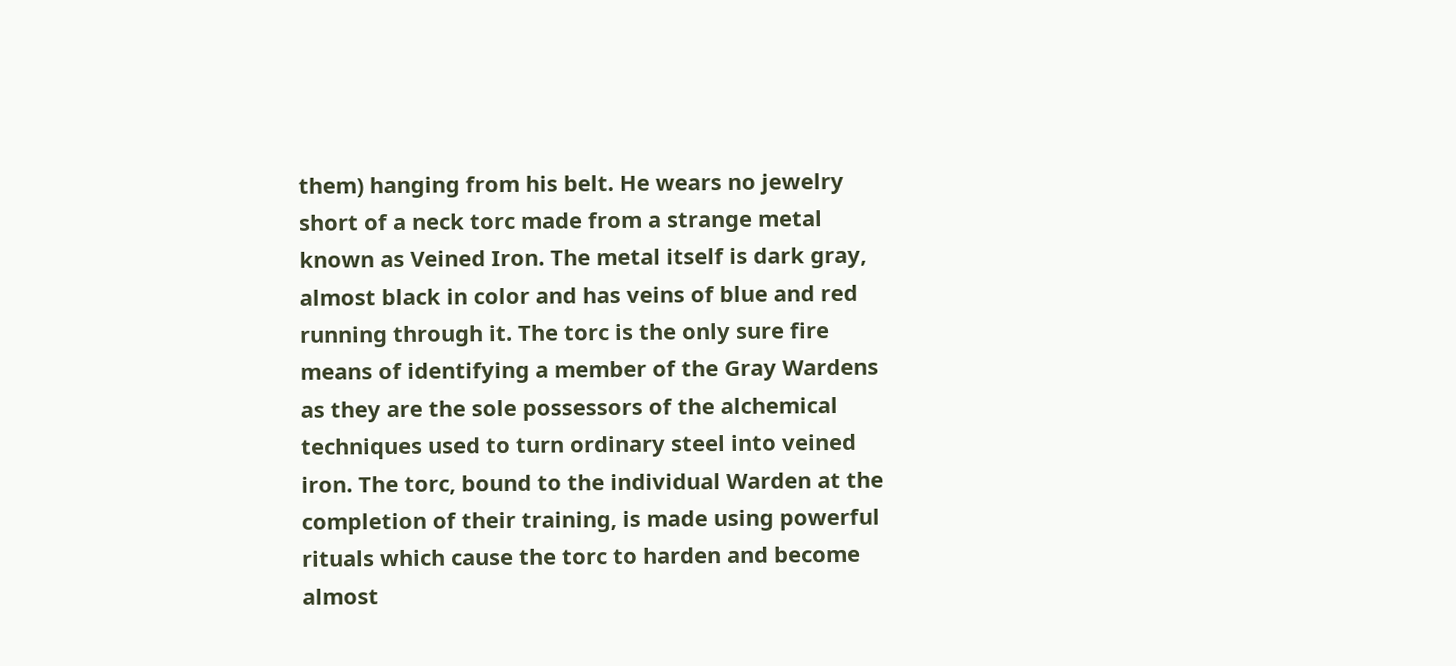them) hanging from his belt. He wears no jewelry short of a neck torc made from a strange metal known as Veined Iron. The metal itself is dark gray, almost black in color and has veins of blue and red running through it. The torc is the only sure fire means of identifying a member of the Gray Wardens as they are the sole possessors of the alchemical techniques used to turn ordinary steel into veined iron. The torc, bound to the individual Warden at the completion of their training, is made using powerful rituals which cause the torc to harden and become almost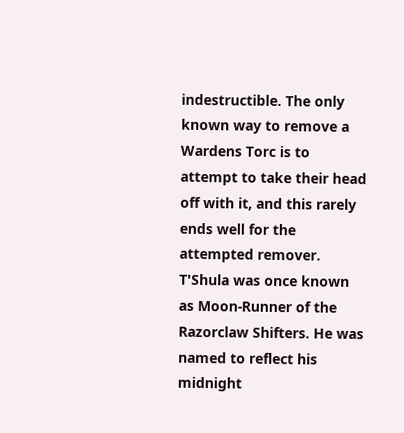indestructible. The only known way to remove a Wardens Torc is to attempt to take their head off with it, and this rarely ends well for the attempted remover.
T'Shula was once known as Moon-Runner of the Razorclaw Shifters. He was named to reflect his midnight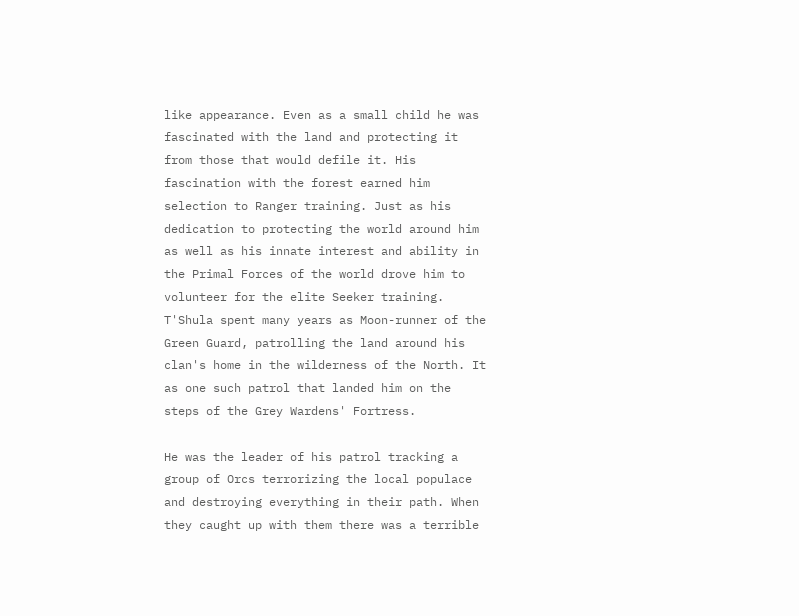like appearance. Even as a small child he was fascinated with the land and protecting it from those that would defile it. His fascination with the forest earned him selection to Ranger training. Just as his dedication to protecting the world around him as well as his innate interest and ability in the Primal Forces of the world drove him to volunteer for the elite Seeker training. T'Shula spent many years as Moon-runner of the Green Guard, patrolling the land around his clan's home in the wilderness of the North. It as one such patrol that landed him on the steps of the Grey Wardens' Fortress.

He was the leader of his patrol tracking a group of Orcs terrorizing the local populace and destroying everything in their path. When they caught up with them there was a terrible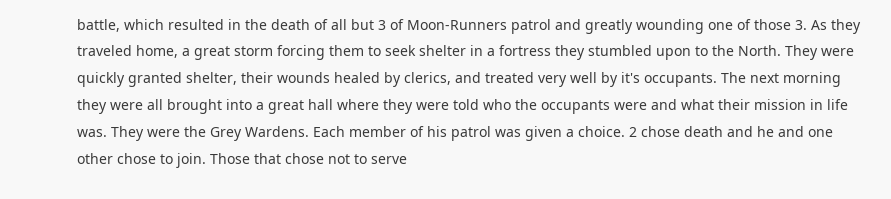battle, which resulted in the death of all but 3 of Moon-Runners patrol and greatly wounding one of those 3. As they traveled home, a great storm forcing them to seek shelter in a fortress they stumbled upon to the North. They were quickly granted shelter, their wounds healed by clerics, and treated very well by it's occupants. The next morning they were all brought into a great hall where they were told who the occupants were and what their mission in life was. They were the Grey Wardens. Each member of his patrol was given a choice. 2 chose death and he and one other chose to join. Those that chose not to serve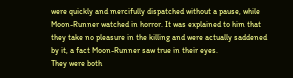were quickly and mercifully dispatched without a pause, while Moon-Runner watched in horror. It was explained to him that they take no pleasure in the killing and were actually saddened by it, a fact Moon-Runner saw true in their eyes.
They were both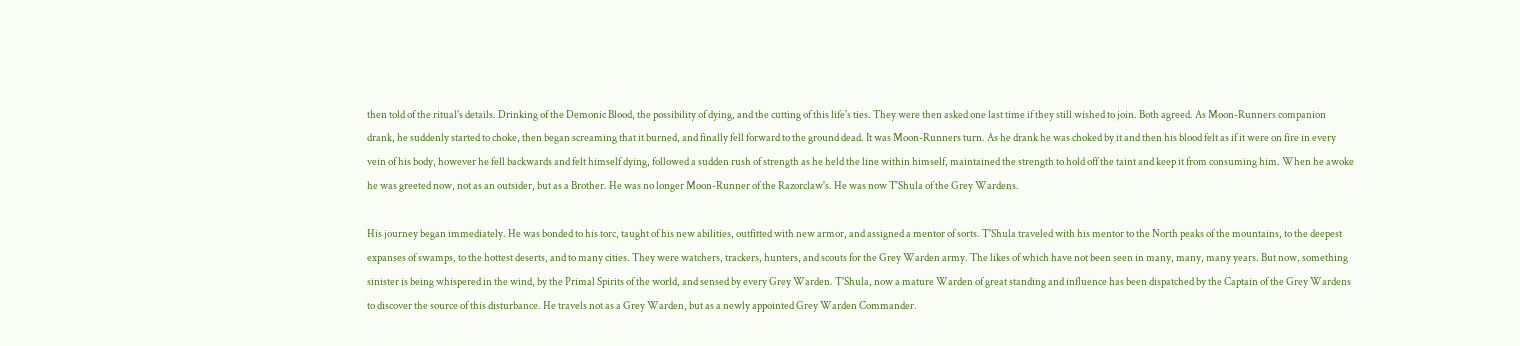then told of the ritual's details. Drinking of the Demonic Blood, the possibility of dying, and the cutting of this life's ties. They were then asked one last time if they still wished to join. Both agreed. As Moon-Runners companion drank, he suddenly started to choke, then began screaming that it burned, and finally fell forward to the ground dead. It was Moon-Runners turn. As he drank he was choked by it and then his blood felt as if it were on fire in every vein of his body, however he fell backwards and felt himself dying, followed a sudden rush of strength as he held the line within himself, maintained the strength to hold off the taint and keep it from consuming him. When he awoke he was greeted now, not as an outsider, but as a Brother. He was no longer Moon-Runner of the Razorclaw's. He was now T'Shula of the Grey Wardens.

His journey began immediately. He was bonded to his torc, taught of his new abilities, outfitted with new armor, and assigned a mentor of sorts. T'Shula traveled with his mentor to the North peaks of the mountains, to the deepest expanses of swamps, to the hottest deserts, and to many cities. They were watchers, trackers, hunters, and scouts for the Grey Warden army. The likes of which have not been seen in many, many, many years. But now, something sinister is being whispered in the wind, by the Primal Spirits of the world, and sensed by every Grey Warden. T'Shula, now a mature Warden of great standing and influence has been dispatched by the Captain of the Grey Wardens to discover the source of this disturbance. He travels not as a Grey Warden, but as a newly appointed Grey Warden Commander.